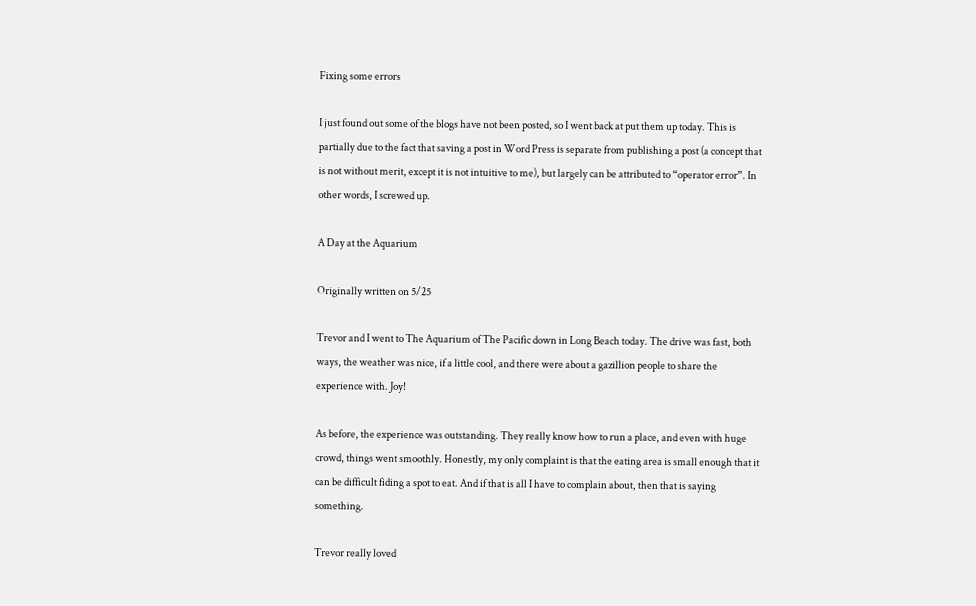Fixing some errors

I just found out some of the blogs have not been posted, so I went back at put them up today. This is partially due to the fact that saving a post in Word Press is separate from publishing a post (a concept that is not without merit, except it is not intuitive to me), but largely can be attributed to “operator error”. In other words, I screwed up.

A Day at the Aquarium

Originally written on 5/25

Trevor and I went to The Aquarium of The Pacific down in Long Beach today. The drive was fast, both ways, the weather was nice, if a little cool, and there were about a gazillion people to share the experience with. Joy!

As before, the experience was outstanding. They really know how to run a place, and even with huge crowd, things went smoothly. Honestly, my only complaint is that the eating area is small enough that it can be difficult fiding a spot to eat. And if that is all I have to complain about, then that is saying something.

Trevor really loved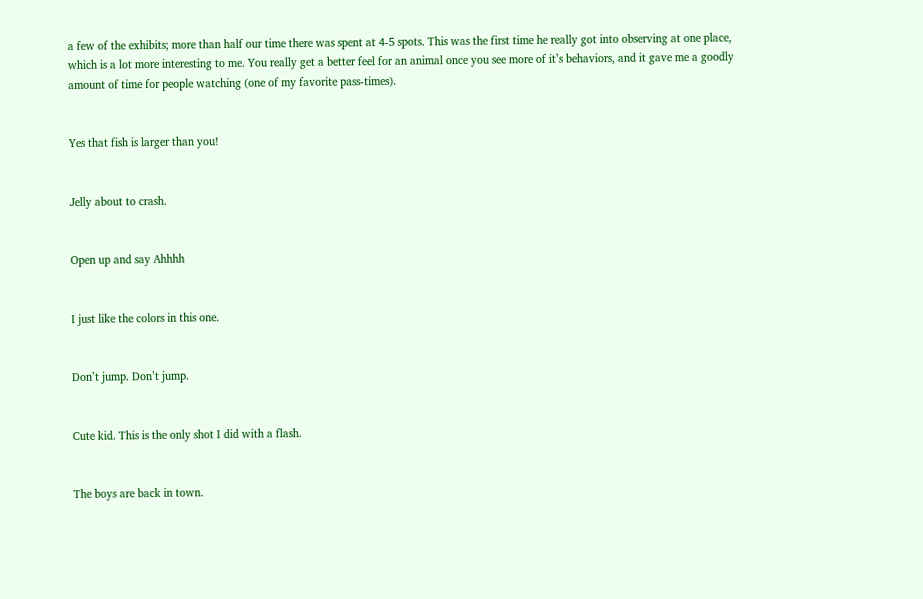a few of the exhibits; more than half our time there was spent at 4-5 spots. This was the first time he really got into observing at one place, which is a lot more interesting to me. You really get a better feel for an animal once you see more of it’s behaviors, and it gave me a goodly amount of time for people watching (one of my favorite pass-times).


Yes that fish is larger than you!


Jelly about to crash.


Open up and say Ahhhh


I just like the colors in this one.


Don’t jump. Don’t jump.


Cute kid. This is the only shot I did with a flash.


The boys are back in town.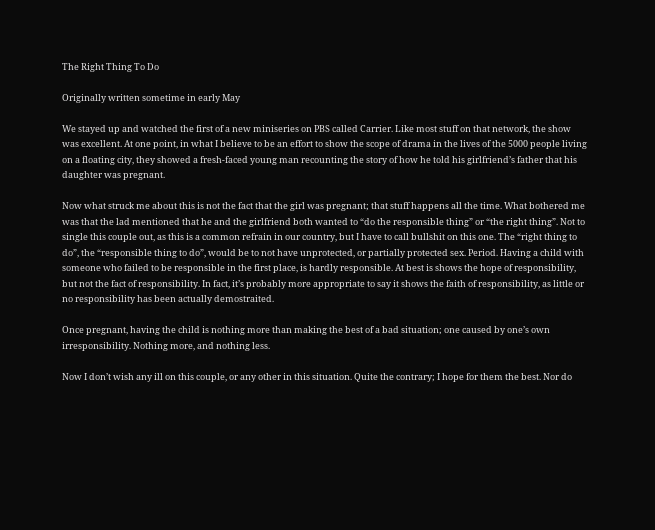The Right Thing To Do

Originally written sometime in early May

We stayed up and watched the first of a new miniseries on PBS called Carrier. Like most stuff on that network, the show was excellent. At one point, in what I believe to be an effort to show the scope of drama in the lives of the 5000 people living on a floating city, they showed a fresh-faced young man recounting the story of how he told his girlfriend’s father that his daughter was pregnant.

Now what struck me about this is not the fact that the girl was pregnant; that stuff happens all the time. What bothered me was that the lad mentioned that he and the girlfriend both wanted to “do the responsible thing” or “the right thing”. Not to single this couple out, as this is a common refrain in our country, but I have to call bullshit on this one. The “right thing to do”, the “responsible thing to do”, would be to not have unprotected, or partially protected sex. Period. Having a child with someone who failed to be responsible in the first place, is hardly responsible. At best is shows the hope of responsibility, but not the fact of responsibility. In fact, it’s probably more appropriate to say it shows the faith of responsibility, as little or no responsibility has been actually demostraited.

Once pregnant, having the child is nothing more than making the best of a bad situation; one caused by one’s own irresponsibility. Nothing more, and nothing less.

Now I don’t wish any ill on this couple, or any other in this situation. Quite the contrary; I hope for them the best. Nor do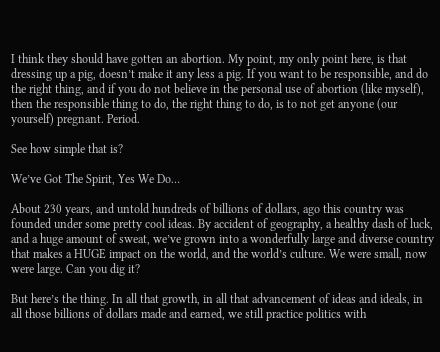I think they should have gotten an abortion. My point, my only point here, is that dressing up a pig, doesn’t make it any less a pig. If you want to be responsible, and do the right thing, and if you do not believe in the personal use of abortion (like myself), then the responsible thing to do, the right thing to do, is to not get anyone (our yourself) pregnant. Period.

See how simple that is?

We’ve Got The Spirit, Yes We Do…

About 230 years, and untold hundreds of billions of dollars, ago this country was founded under some pretty cool ideas. By accident of geography, a healthy dash of luck, and a huge amount of sweat, we’ve grown into a wonderfully large and diverse country that makes a HUGE impact on the world, and the world’s culture. We were small, now were large. Can you dig it?

But here’s the thing. In all that growth, in all that advancement of ideas and ideals, in all those billions of dollars made and earned, we still practice politics with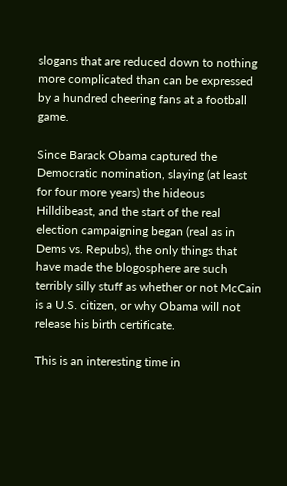slogans that are reduced down to nothing more complicated than can be expressed by a hundred cheering fans at a football game.

Since Barack Obama captured the Democratic nomination, slaying (at least for four more years) the hideous Hilldibeast, and the start of the real election campaigning began (real as in Dems vs. Repubs), the only things that have made the blogosphere are such terribly silly stuff as whether or not McCain is a U.S. citizen, or why Obama will not release his birth certificate.

This is an interesting time in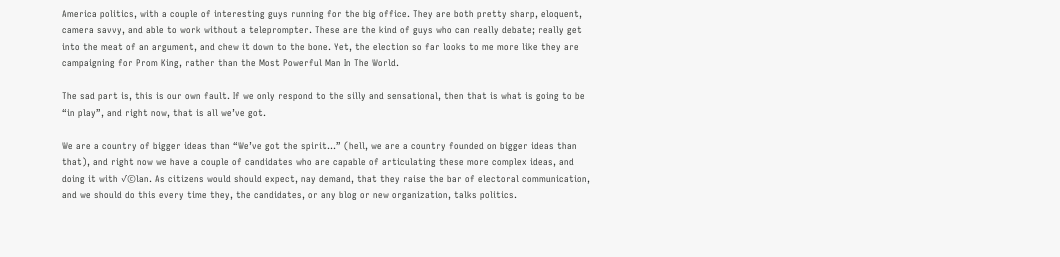America politics, with a couple of interesting guys running for the big office. They are both pretty sharp, eloquent, camera savvy, and able to work without a teleprompter. These are the kind of guys who can really debate; really get into the meat of an argument, and chew it down to the bone. Yet, the election so far looks to me more like they are campaigning for Prom King, rather than the Most Powerful Man In The World.

The sad part is, this is our own fault. If we only respond to the silly and sensational, then that is what is going to be “in play”, and right now, that is all we’ve got.

We are a country of bigger ideas than “We’ve got the spirit…” (hell, we are a country founded on bigger ideas than that), and right now we have a couple of candidates who are capable of articulating these more complex ideas, and doing it with √©lan. As citizens would should expect, nay demand, that they raise the bar of electoral communication, and we should do this every time they, the candidates, or any blog or new organization, talks politics.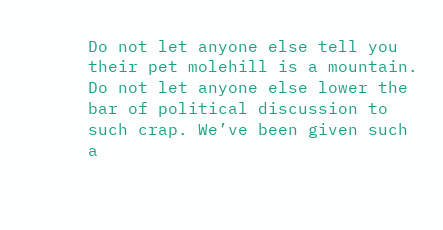Do not let anyone else tell you their pet molehill is a mountain. Do not let anyone else lower the bar of political discussion to such crap. We’ve been given such a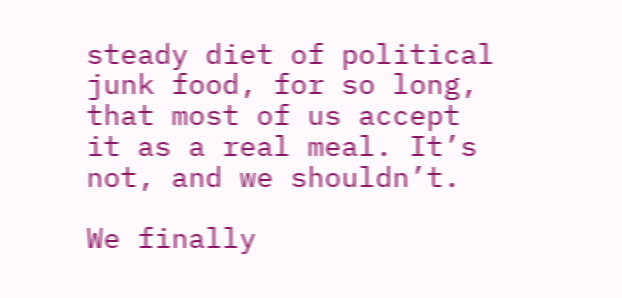steady diet of political junk food, for so long, that most of us accept it as a real meal. It’s not, and we shouldn’t.

We finally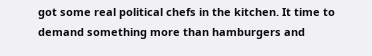got some real political chefs in the kitchen. It time to demand something more than hamburgers and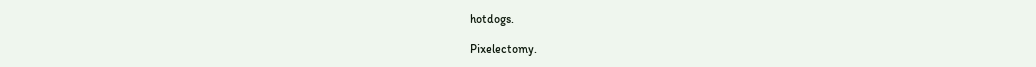hotdogs.

Pixelectomy.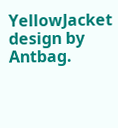YellowJacket design by Antbag.